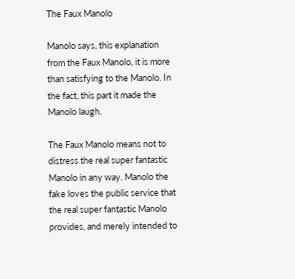The Faux Manolo

Manolo says, this explanation from the Faux Manolo, it is more than satisfying to the Manolo. In the fact, this part it made the Manolo laugh.

The Faux Manolo means not to distress the real super fantastic Manolo in any way. Manolo the fake loves the public service that the real super fantastic Manolo provides, and merely intended to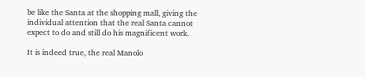be like the Santa at the shopping mall, giving the individual attention that the real Santa cannot expect to do and still do his magnificent work.

It is indeed true, the real Manolo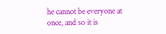he cannot be everyone at once, and so it is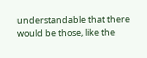understandable that there would be those, like the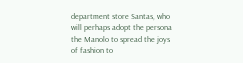department store Santas, who will perhaps adopt the persona the Manolo to spread the joys of fashion to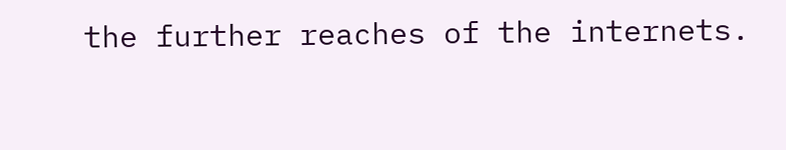the further reaches of the internets.